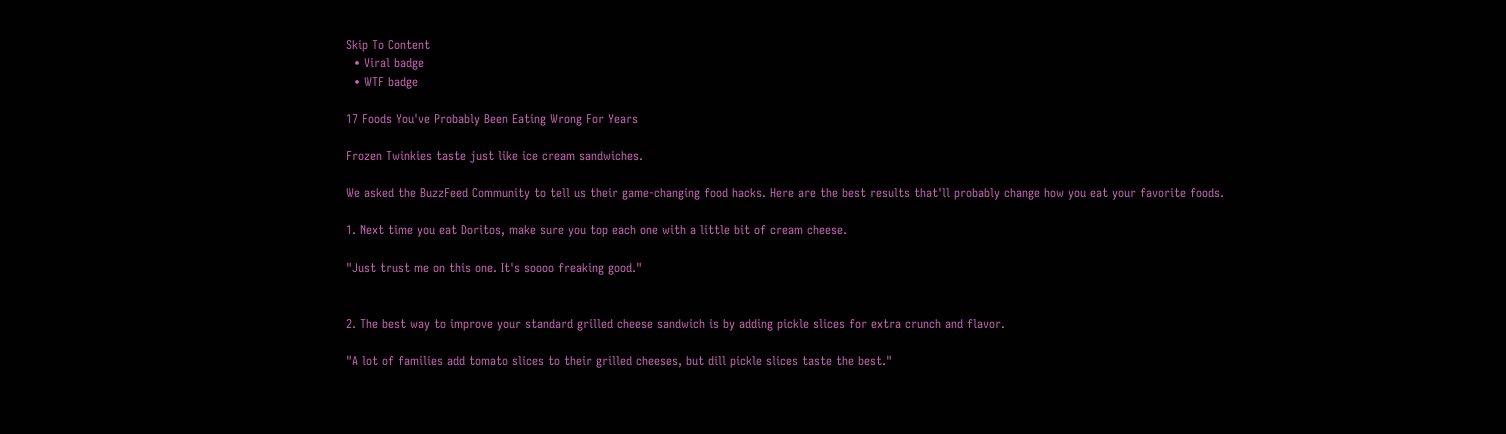Skip To Content
  • Viral badge
  • WTF badge

17 Foods You've Probably Been Eating Wrong For Years

Frozen Twinkies taste just like ice cream sandwiches.

We asked the BuzzFeed Community to tell us their game-changing food hacks. Here are the best results that'll probably change how you eat your favorite foods.

1. Next time you eat Doritos, make sure you top each one with a little bit of cream cheese.

"Just trust me on this one. It's soooo freaking good."


2. The best way to improve your standard grilled cheese sandwich is by adding pickle slices for extra crunch and flavor.

"A lot of families add tomato slices to their grilled cheeses, but dill pickle slices taste the best."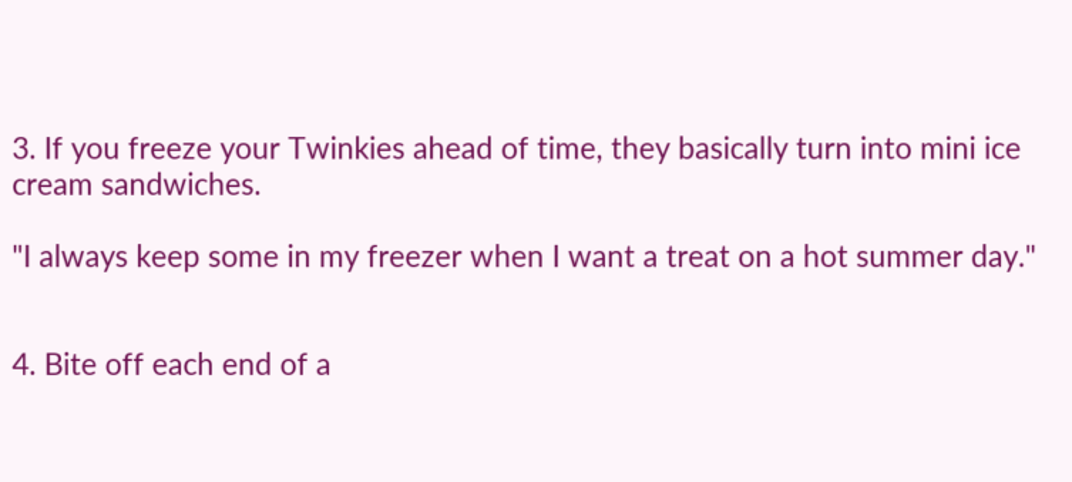3. If you freeze your Twinkies ahead of time, they basically turn into mini ice cream sandwiches.

"I always keep some in my freezer when I want a treat on a hot summer day."


4. Bite off each end of a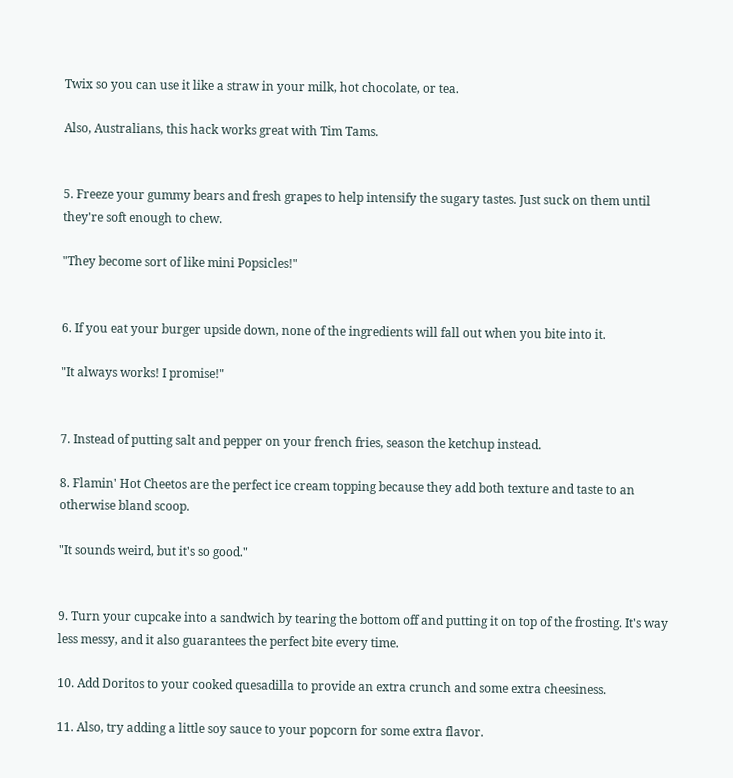Twix so you can use it like a straw in your milk, hot chocolate, or tea.

Also, Australians, this hack works great with Tim Tams.


5. Freeze your gummy bears and fresh grapes to help intensify the sugary tastes. Just suck on them until they're soft enough to chew.

"They become sort of like mini Popsicles!"


6. If you eat your burger upside down, none of the ingredients will fall out when you bite into it.

"It always works! I promise!"


7. Instead of putting salt and pepper on your french fries, season the ketchup instead.

8. Flamin' Hot Cheetos are the perfect ice cream topping because they add both texture and taste to an otherwise bland scoop.

"It sounds weird, but it's so good."


9. Turn your cupcake into a sandwich by tearing the bottom off and putting it on top of the frosting. It's way less messy, and it also guarantees the perfect bite every time.

10. Add Doritos to your cooked quesadilla to provide an extra crunch and some extra cheesiness.

11. Also, try adding a little soy sauce to your popcorn for some extra flavor.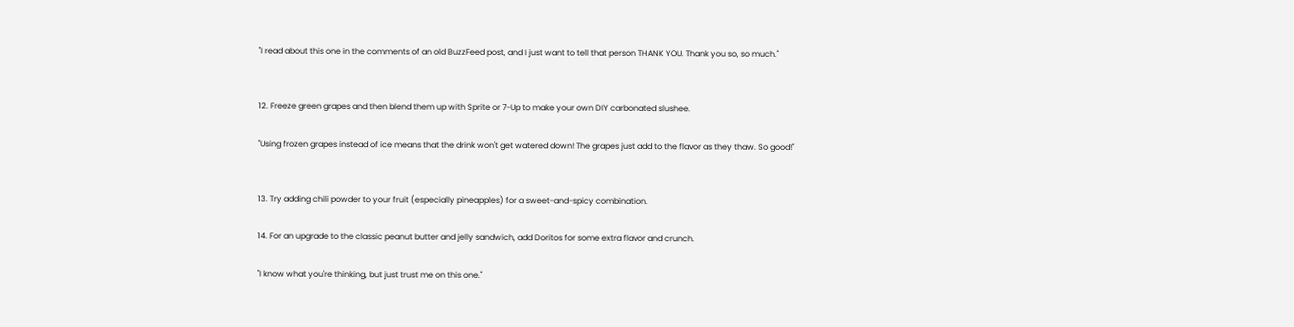"I read about this one in the comments of an old BuzzFeed post, and I just want to tell that person THANK YOU. Thank you so, so much."


12. Freeze green grapes and then blend them up with Sprite or 7-Up to make your own DIY carbonated slushee.

"Using frozen grapes instead of ice means that the drink won't get watered down! The grapes just add to the flavor as they thaw. So good!"


13. Try adding chili powder to your fruit (especially pineapples) for a sweet-and-spicy combination.

14. For an upgrade to the classic peanut butter and jelly sandwich, add Doritos for some extra flavor and crunch.

"I know what you're thinking, but just trust me on this one."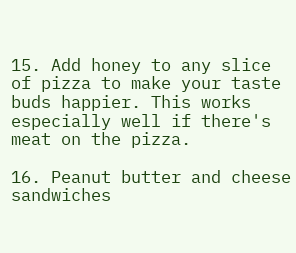15. Add honey to any slice of pizza to make your taste buds happier. This works especially well if there's meat on the pizza.

16. Peanut butter and cheese sandwiches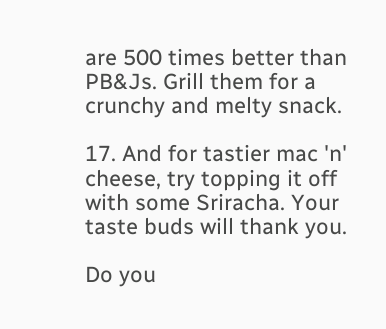are 500 times better than PB&Js. Grill them for a crunchy and melty snack.

17. And for tastier mac 'n' cheese, try topping it off with some Sriracha. Your taste buds will thank you.

Do you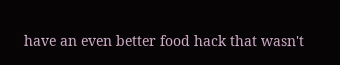have an even better food hack that wasn't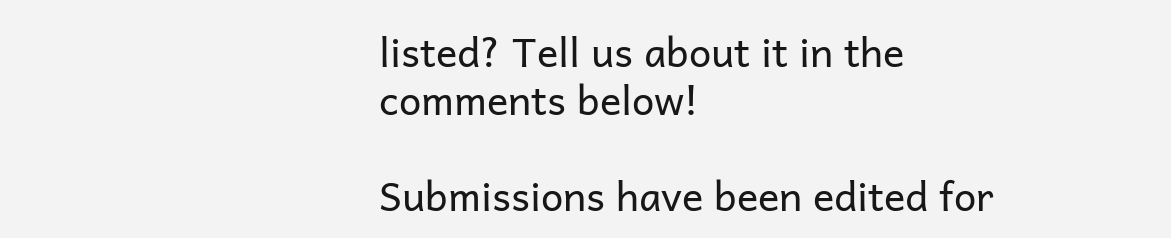listed? Tell us about it in the comments below!

Submissions have been edited for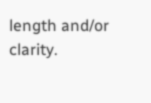length and/or clarity.